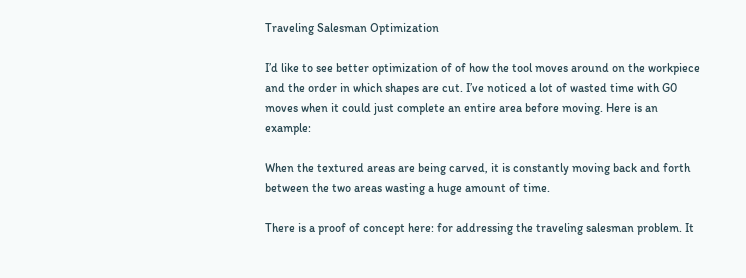Traveling Salesman Optimization

I’d like to see better optimization of of how the tool moves around on the workpiece and the order in which shapes are cut. I’ve noticed a lot of wasted time with G0 moves when it could just complete an entire area before moving. Here is an example:

When the textured areas are being carved, it is constantly moving back and forth between the two areas wasting a huge amount of time.

There is a proof of concept here: for addressing the traveling salesman problem. It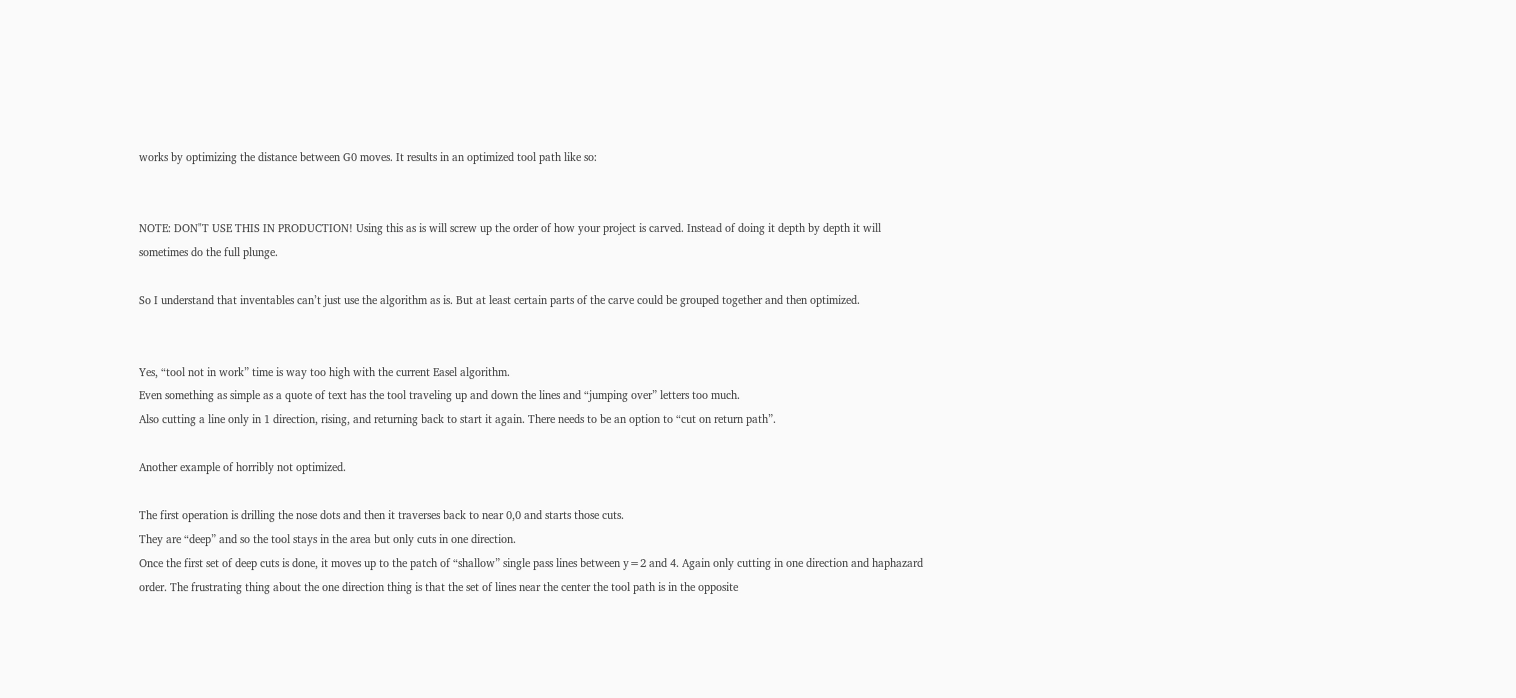works by optimizing the distance between G0 moves. It results in an optimized tool path like so:


NOTE: DON"T USE THIS IN PRODUCTION! Using this as is will screw up the order of how your project is carved. Instead of doing it depth by depth it will sometimes do the full plunge.

So I understand that inventables can’t just use the algorithm as is. But at least certain parts of the carve could be grouped together and then optimized.


Yes, “tool not in work” time is way too high with the current Easel algorithm.
Even something as simple as a quote of text has the tool traveling up and down the lines and “jumping over” letters too much.
Also cutting a line only in 1 direction, rising, and returning back to start it again. There needs to be an option to “cut on return path”.

Another example of horribly not optimized.

The first operation is drilling the nose dots and then it traverses back to near 0,0 and starts those cuts.
They are “deep” and so the tool stays in the area but only cuts in one direction.
Once the first set of deep cuts is done, it moves up to the patch of “shallow” single pass lines between y=2 and 4. Again only cutting in one direction and haphazard order. The frustrating thing about the one direction thing is that the set of lines near the center the tool path is in the opposite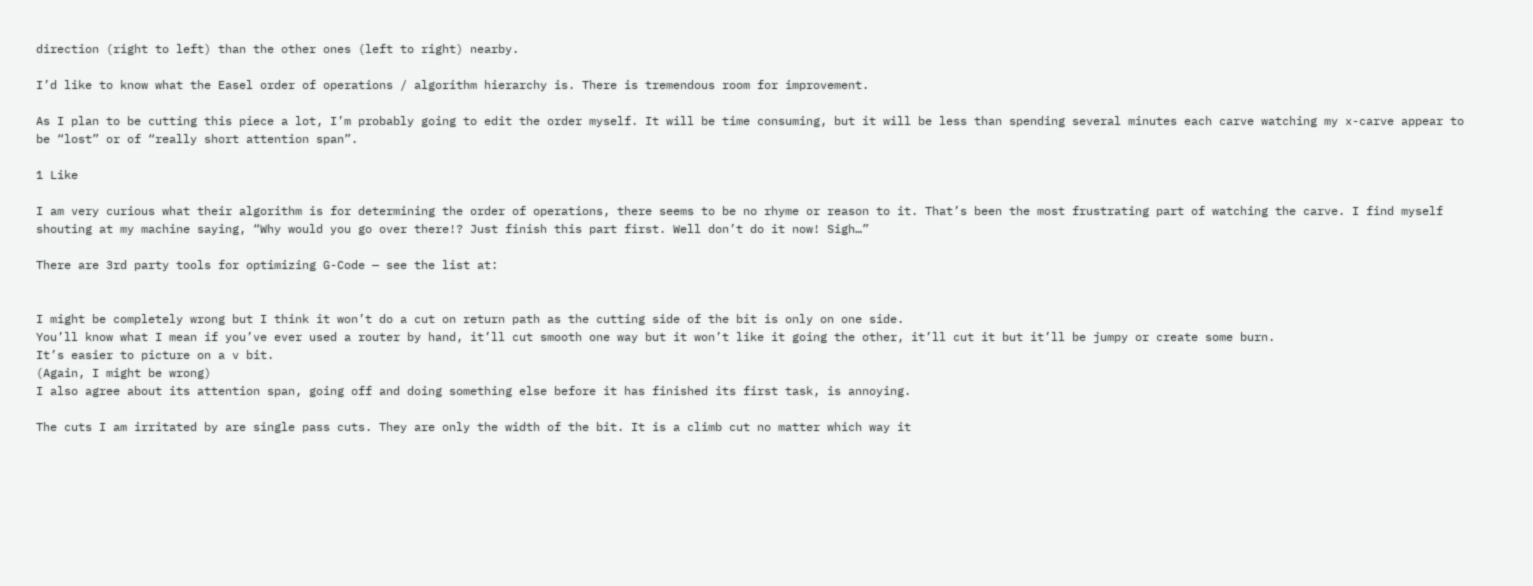direction (right to left) than the other ones (left to right) nearby.

I’d like to know what the Easel order of operations / algorithm hierarchy is. There is tremendous room for improvement.

As I plan to be cutting this piece a lot, I’m probably going to edit the order myself. It will be time consuming, but it will be less than spending several minutes each carve watching my x-carve appear to be “lost” or of “really short attention span”.

1 Like

I am very curious what their algorithm is for determining the order of operations, there seems to be no rhyme or reason to it. That’s been the most frustrating part of watching the carve. I find myself shouting at my machine saying, “Why would you go over there!? Just finish this part first. Well don’t do it now! Sigh…”

There are 3rd party tools for optimizing G-Code — see the list at:


I might be completely wrong but I think it won’t do a cut on return path as the cutting side of the bit is only on one side.
You’ll know what I mean if you’ve ever used a router by hand, it’ll cut smooth one way but it won’t like it going the other, it’ll cut it but it’ll be jumpy or create some burn.
It’s easier to picture on a v bit.
(Again, I might be wrong)
I also agree about its attention span, going off and doing something else before it has finished its first task, is annoying.

The cuts I am irritated by are single pass cuts. They are only the width of the bit. It is a climb cut no matter which way it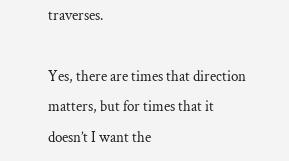traverses.

Yes, there are times that direction matters, but for times that it doesn’t I want the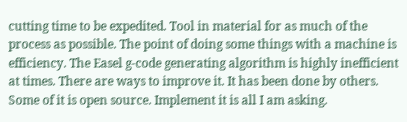cutting time to be expedited. Tool in material for as much of the process as possible. The point of doing some things with a machine is efficiency. The Easel g-code generating algorithm is highly inefficient at times. There are ways to improve it. It has been done by others. Some of it is open source. Implement it is all I am asking.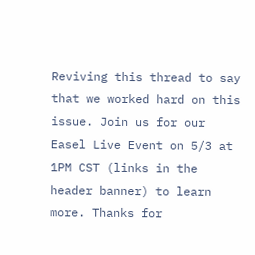Reviving this thread to say that we worked hard on this issue. Join us for our Easel Live Event on 5/3 at 1PM CST (links in the header banner) to learn more. Thanks for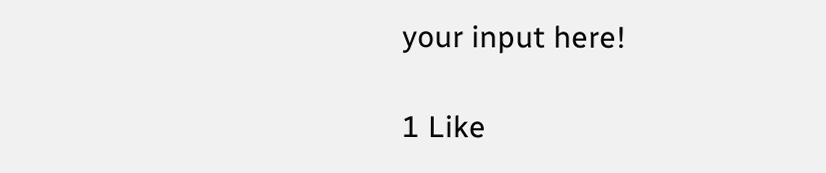your input here!

1 Like